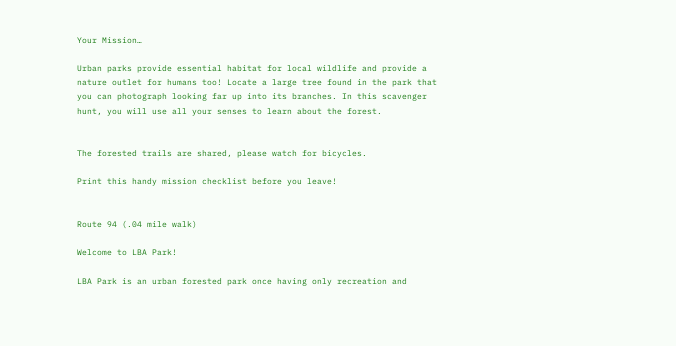Your Mission…

Urban parks provide essential habitat for local wildlife and provide a nature outlet for humans too! Locate a large tree found in the park that you can photograph looking far up into its branches. In this scavenger hunt, you will use all your senses to learn about the forest.


The forested trails are shared, please watch for bicycles.

Print this handy mission checklist before you leave!


Route 94 (.04 mile walk)

Welcome to LBA Park!

LBA Park is an urban forested park once having only recreation and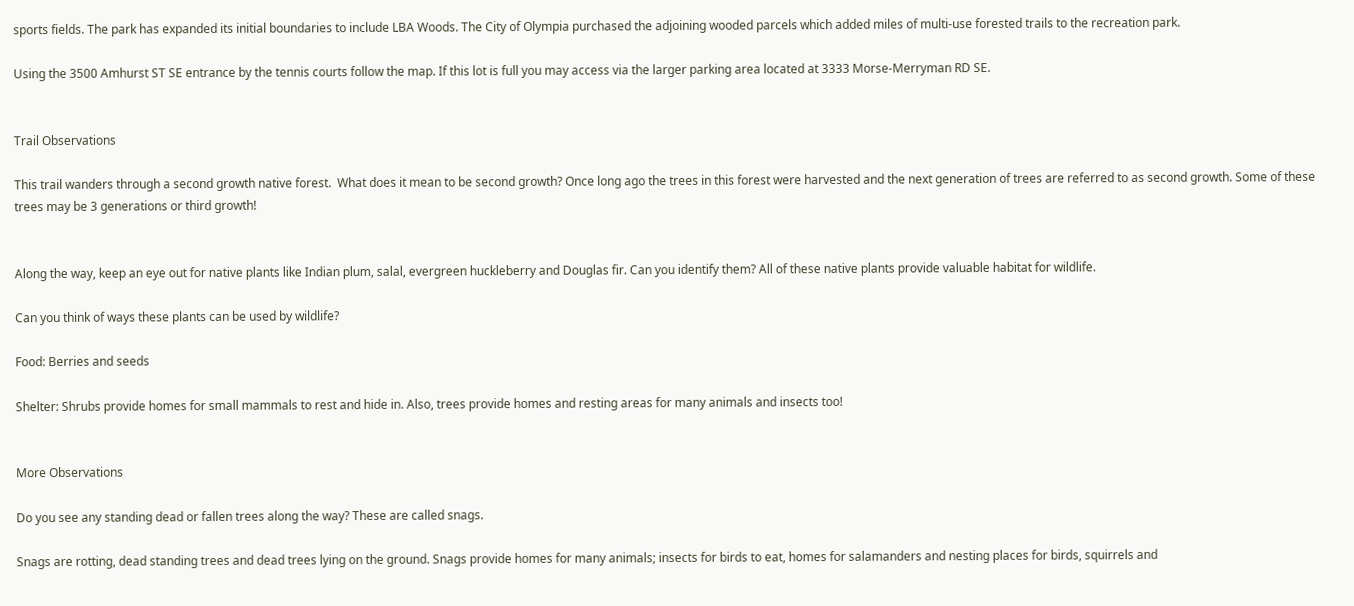sports fields. The park has expanded its initial boundaries to include LBA Woods. The City of Olympia purchased the adjoining wooded parcels which added miles of multi-use forested trails to the recreation park.

Using the 3500 Amhurst ST SE entrance by the tennis courts follow the map. If this lot is full you may access via the larger parking area located at 3333 Morse-Merryman RD SE.


Trail Observations

This trail wanders through a second growth native forest.  What does it mean to be second growth? Once long ago the trees in this forest were harvested and the next generation of trees are referred to as second growth. Some of these trees may be 3 generations or third growth!


Along the way, keep an eye out for native plants like Indian plum, salal, evergreen huckleberry and Douglas fir. Can you identify them? All of these native plants provide valuable habitat for wildlife.

Can you think of ways these plants can be used by wildlife?

Food: Berries and seeds

Shelter: Shrubs provide homes for small mammals to rest and hide in. Also, trees provide homes and resting areas for many animals and insects too!


More Observations

Do you see any standing dead or fallen trees along the way? These are called snags.

Snags are rotting, dead standing trees and dead trees lying on the ground. Snags provide homes for many animals; insects for birds to eat, homes for salamanders and nesting places for birds, squirrels and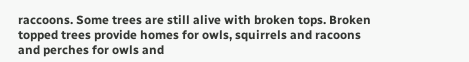raccoons. Some trees are still alive with broken tops. Broken topped trees provide homes for owls, squirrels and racoons and perches for owls and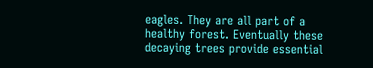eagles. They are all part of a healthy forest. Eventually these decaying trees provide essential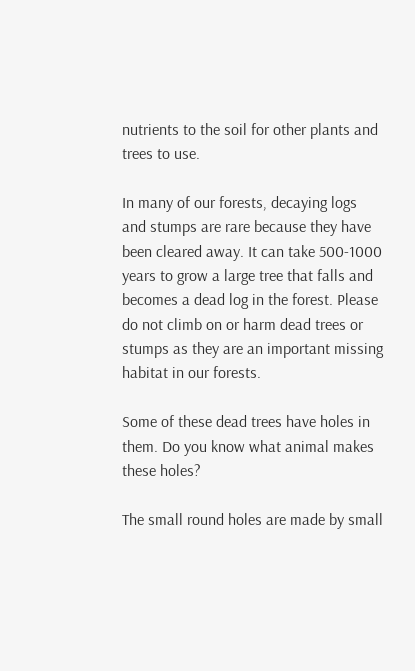nutrients to the soil for other plants and trees to use.

In many of our forests, decaying logs and stumps are rare because they have been cleared away. It can take 500-1000 years to grow a large tree that falls and becomes a dead log in the forest. Please do not climb on or harm dead trees or stumps as they are an important missing habitat in our forests.

Some of these dead trees have holes in them. Do you know what animal makes these holes?

The small round holes are made by small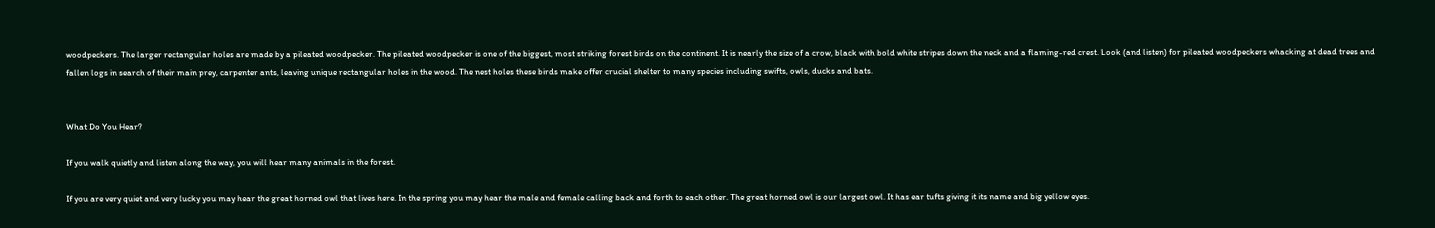woodpeckers. The larger rectangular holes are made by a pileated woodpecker. The pileated woodpecker is one of the biggest, most striking forest birds on the continent. It is nearly the size of a crow, black with bold white stripes down the neck and a flaming-red crest. Look (and listen) for pileated woodpeckers whacking at dead trees and fallen logs in search of their main prey, carpenter ants, leaving unique rectangular holes in the wood. The nest holes these birds make offer crucial shelter to many species including swifts, owls, ducks and bats.


What Do You Hear?

If you walk quietly and listen along the way, you will hear many animals in the forest.

If you are very quiet and very lucky you may hear the great horned owl that lives here. In the spring you may hear the male and female calling back and forth to each other. The great horned owl is our largest owl. It has ear tufts giving it its name and big yellow eyes.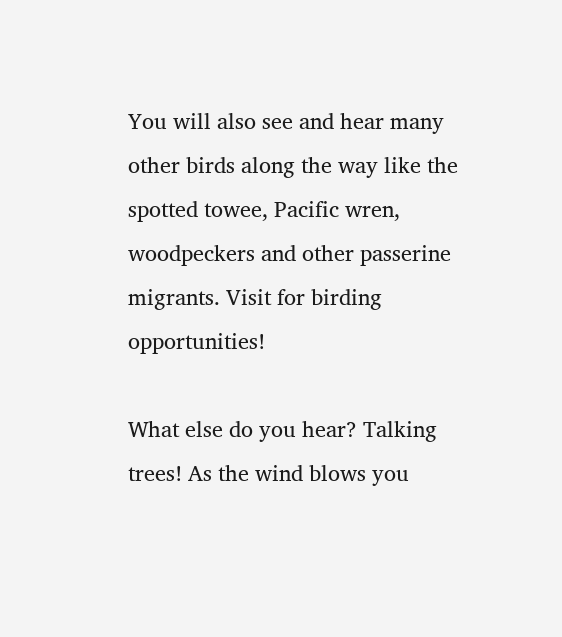You will also see and hear many other birds along the way like the spotted towee, Pacific wren, woodpeckers and other passerine migrants. Visit for birding opportunities!

What else do you hear? Talking trees! As the wind blows you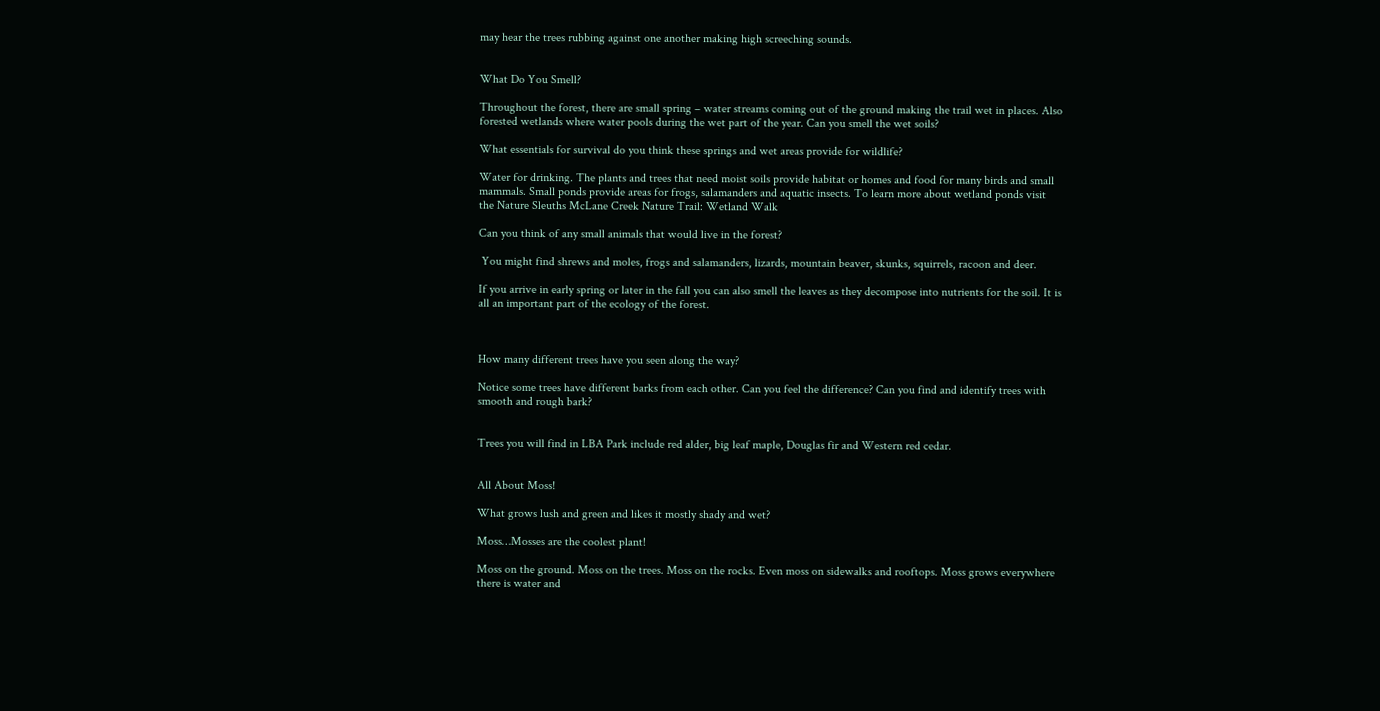may hear the trees rubbing against one another making high screeching sounds.


What Do You Smell?

Throughout the forest, there are small spring – water streams coming out of the ground making the trail wet in places. Also forested wetlands where water pools during the wet part of the year. Can you smell the wet soils?

What essentials for survival do you think these springs and wet areas provide for wildlife?

Water for drinking. The plants and trees that need moist soils provide habitat or homes and food for many birds and small mammals. Small ponds provide areas for frogs, salamanders and aquatic insects. To learn more about wetland ponds visit the Nature Sleuths McLane Creek Nature Trail: Wetland Walk

Can you think of any small animals that would live in the forest?

 You might find shrews and moles, frogs and salamanders, lizards, mountain beaver, skunks, squirrels, racoon and deer.

If you arrive in early spring or later in the fall you can also smell the leaves as they decompose into nutrients for the soil. It is all an important part of the ecology of the forest.



How many different trees have you seen along the way?

Notice some trees have different barks from each other. Can you feel the difference? Can you find and identify trees with smooth and rough bark?


Trees you will find in LBA Park include red alder, big leaf maple, Douglas fir and Western red cedar.


All About Moss!

What grows lush and green and likes it mostly shady and wet?

Moss…Mosses are the coolest plant!

Moss on the ground. Moss on the trees. Moss on the rocks. Even moss on sidewalks and rooftops. Moss grows everywhere there is water and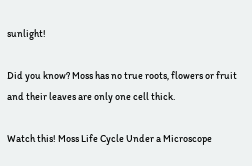sunlight!

Did you know? Moss has no true roots, flowers or fruit and their leaves are only one cell thick.

Watch this! Moss Life Cycle Under a Microscope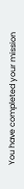You have completed your mission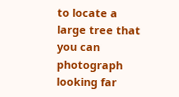to locate a large tree that you can photograph looking far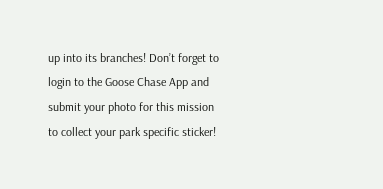up into its branches! Don’t forget to login to the Goose Chase App and submit your photo for this mission to collect your park specific sticker!